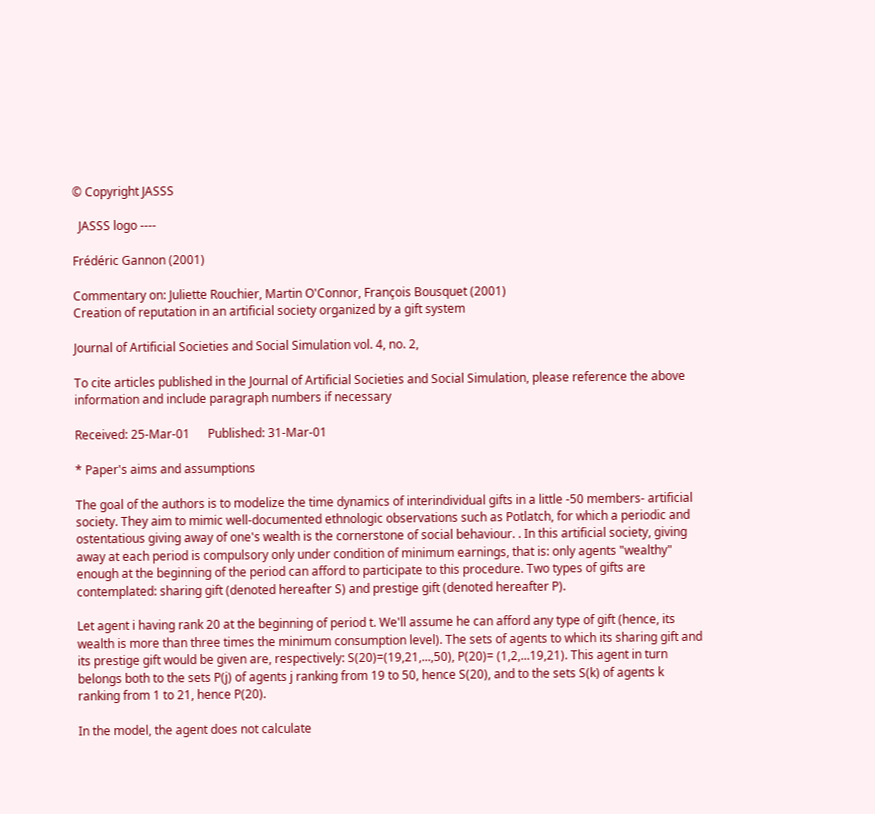© Copyright JASSS

  JASSS logo ----

Frédéric Gannon (2001)

Commentary on: Juliette Rouchier, Martin O'Connor, François Bousquet (2001)
Creation of reputation in an artificial society organized by a gift system

Journal of Artificial Societies and Social Simulation vol. 4, no. 2,

To cite articles published in the Journal of Artificial Societies and Social Simulation, please reference the above information and include paragraph numbers if necessary

Received: 25-Mar-01      Published: 31-Mar-01

* Paper's aims and assumptions

The goal of the authors is to modelize the time dynamics of interindividual gifts in a little -50 members- artificial society. They aim to mimic well-documented ethnologic observations such as Potlatch, for which a periodic and ostentatious giving away of one's wealth is the cornerstone of social behaviour. . In this artificial society, giving away at each period is compulsory only under condition of minimum earnings, that is: only agents "wealthy" enough at the beginning of the period can afford to participate to this procedure. Two types of gifts are contemplated: sharing gift (denoted hereafter S) and prestige gift (denoted hereafter P).

Let agent i having rank 20 at the beginning of period t. We'll assume he can afford any type of gift (hence, its wealth is more than three times the minimum consumption level). The sets of agents to which its sharing gift and its prestige gift would be given are, respectively: S(20)=(19,21,...,50), P(20)= (1,2,...19,21). This agent in turn belongs both to the sets P(j) of agents j ranking from 19 to 50, hence S(20), and to the sets S(k) of agents k ranking from 1 to 21, hence P(20).

In the model, the agent does not calculate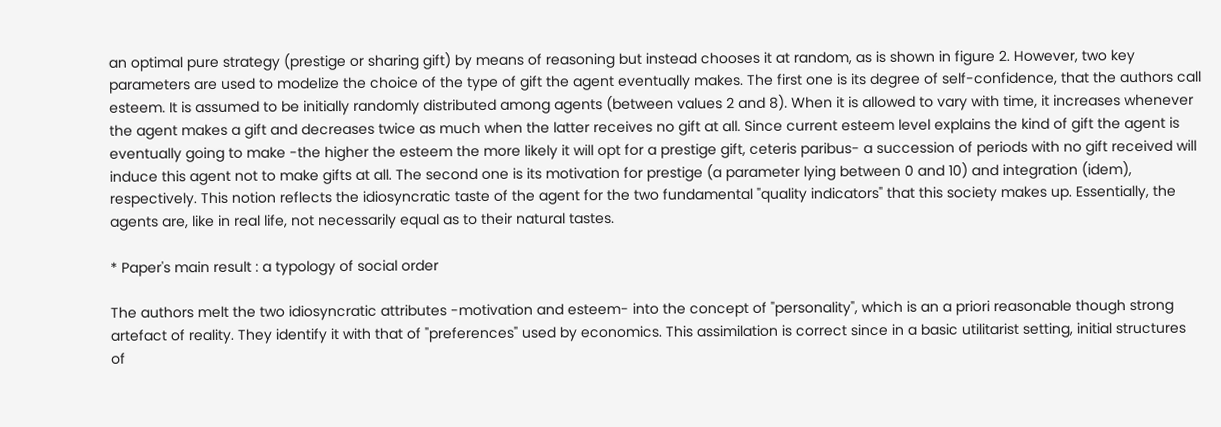an optimal pure strategy (prestige or sharing gift) by means of reasoning but instead chooses it at random, as is shown in figure 2. However, two key parameters are used to modelize the choice of the type of gift the agent eventually makes. The first one is its degree of self-confidence, that the authors call esteem. It is assumed to be initially randomly distributed among agents (between values 2 and 8). When it is allowed to vary with time, it increases whenever the agent makes a gift and decreases twice as much when the latter receives no gift at all. Since current esteem level explains the kind of gift the agent is eventually going to make -the higher the esteem the more likely it will opt for a prestige gift, ceteris paribus- a succession of periods with no gift received will induce this agent not to make gifts at all. The second one is its motivation for prestige (a parameter lying between 0 and 10) and integration (idem), respectively. This notion reflects the idiosyncratic taste of the agent for the two fundamental "quality indicators" that this society makes up. Essentially, the agents are, like in real life, not necessarily equal as to their natural tastes.

* Paper's main result : a typology of social order

The authors melt the two idiosyncratic attributes -motivation and esteem- into the concept of "personality", which is an a priori reasonable though strong artefact of reality. They identify it with that of "preferences" used by economics. This assimilation is correct since in a basic utilitarist setting, initial structures of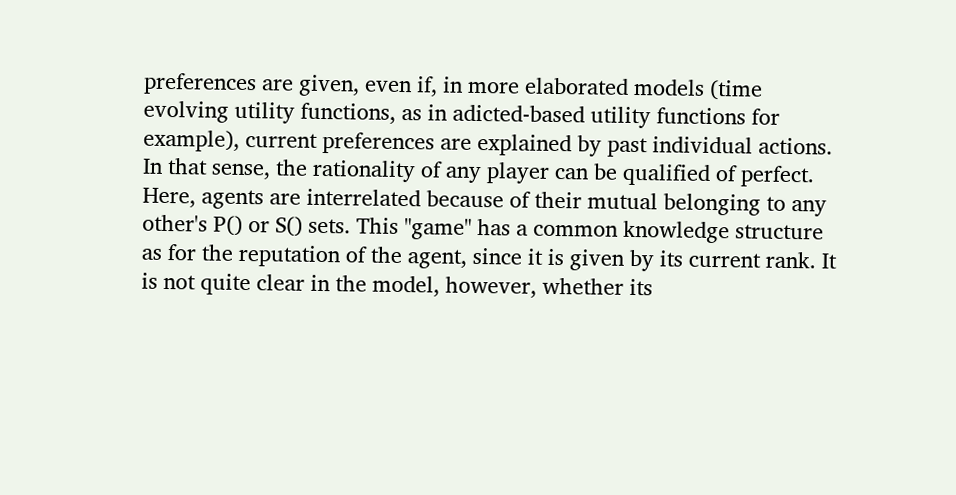preferences are given, even if, in more elaborated models (time evolving utility functions, as in adicted-based utility functions for example), current preferences are explained by past individual actions. In that sense, the rationality of any player can be qualified of perfect. Here, agents are interrelated because of their mutual belonging to any other's P() or S() sets. This "game" has a common knowledge structure as for the reputation of the agent, since it is given by its current rank. It is not quite clear in the model, however, whether its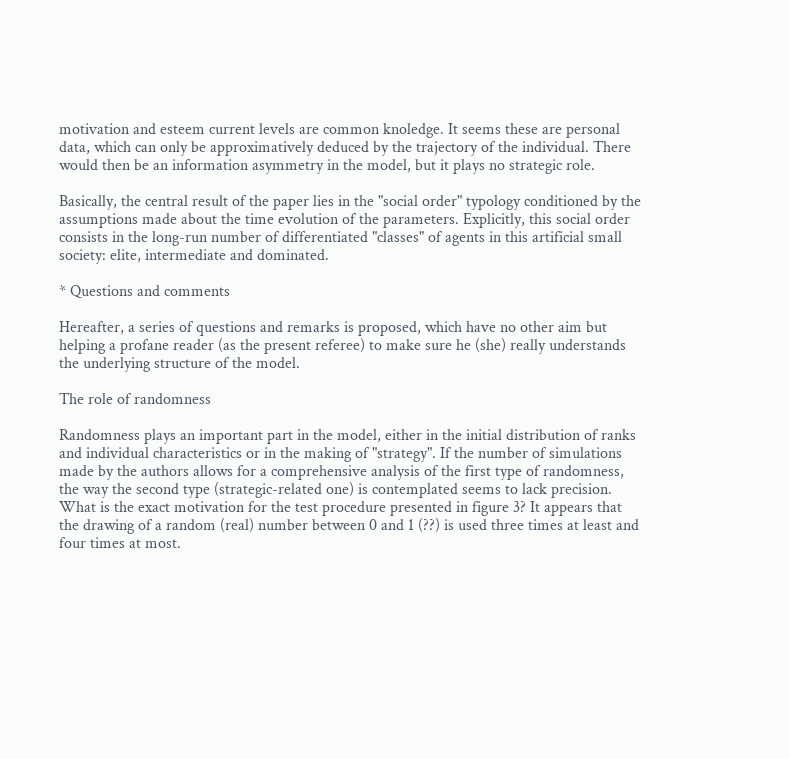motivation and esteem current levels are common knoledge. It seems these are personal data, which can only be approximatively deduced by the trajectory of the individual. There would then be an information asymmetry in the model, but it plays no strategic role.

Basically, the central result of the paper lies in the "social order" typology conditioned by the assumptions made about the time evolution of the parameters. Explicitly, this social order consists in the long-run number of differentiated "classes" of agents in this artificial small society: elite, intermediate and dominated.

* Questions and comments

Hereafter, a series of questions and remarks is proposed, which have no other aim but helping a profane reader (as the present referee) to make sure he (she) really understands the underlying structure of the model.

The role of randomness

Randomness plays an important part in the model, either in the initial distribution of ranks and individual characteristics or in the making of "strategy". If the number of simulations made by the authors allows for a comprehensive analysis of the first type of randomness, the way the second type (strategic-related one) is contemplated seems to lack precision. What is the exact motivation for the test procedure presented in figure 3? It appears that the drawing of a random (real) number between 0 and 1 (??) is used three times at least and four times at most.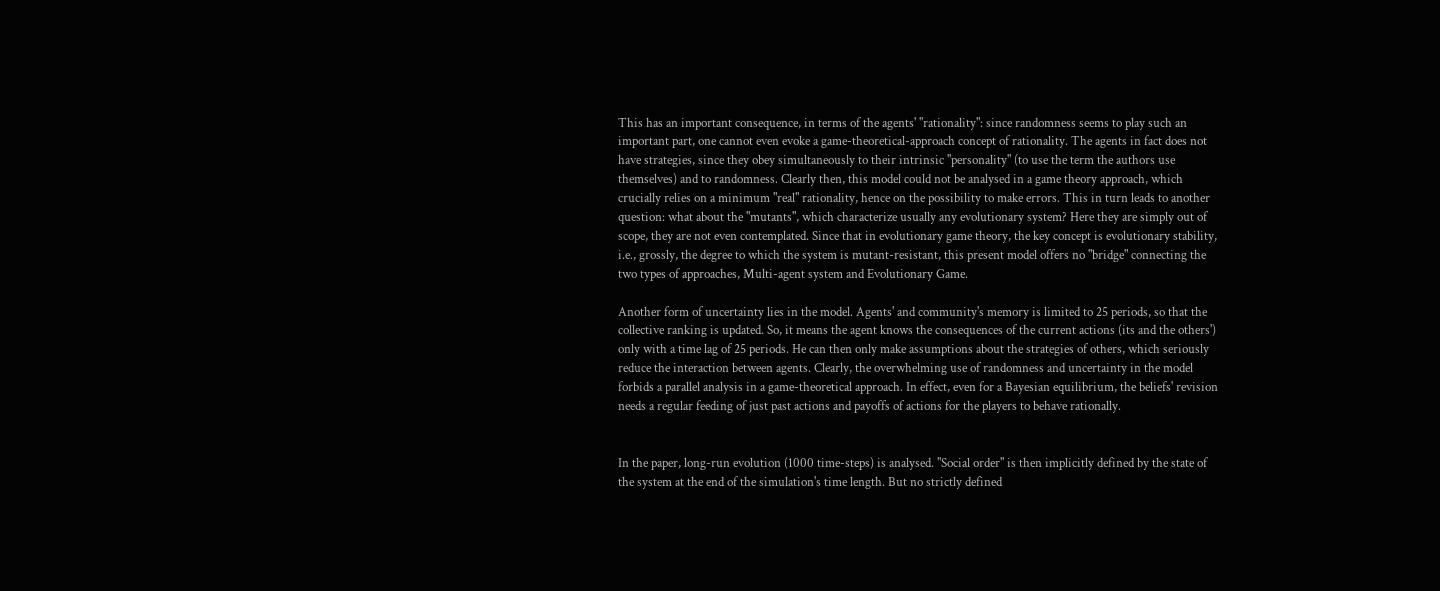This has an important consequence, in terms of the agents' "rationality": since randomness seems to play such an important part, one cannot even evoke a game-theoretical-approach concept of rationality. The agents in fact does not have strategies, since they obey simultaneously to their intrinsic "personality" (to use the term the authors use themselves) and to randomness. Clearly then, this model could not be analysed in a game theory approach, which crucially relies on a minimum "real" rationality, hence on the possibility to make errors. This in turn leads to another question: what about the "mutants", which characterize usually any evolutionary system? Here they are simply out of scope, they are not even contemplated. Since that in evolutionary game theory, the key concept is evolutionary stability, i.e., grossly, the degree to which the system is mutant-resistant, this present model offers no "bridge" connecting the two types of approaches, Multi-agent system and Evolutionary Game.

Another form of uncertainty lies in the model. Agents' and community's memory is limited to 25 periods, so that the collective ranking is updated. So, it means the agent knows the consequences of the current actions (its and the others') only with a time lag of 25 periods. He can then only make assumptions about the strategies of others, which seriously reduce the interaction between agents. Clearly, the overwhelming use of randomness and uncertainty in the model forbids a parallel analysis in a game-theoretical approach. In effect, even for a Bayesian equilibrium, the beliefs' revision needs a regular feeding of just past actions and payoffs of actions for the players to behave rationally.


In the paper, long-run evolution (1000 time-steps) is analysed. "Social order" is then implicitly defined by the state of the system at the end of the simulation's time length. But no strictly defined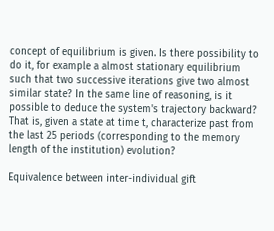concept of equilibrium is given. Is there possibility to do it, for example a almost stationary equilibrium such that two successive iterations give two almost similar state? In the same line of reasoning, is it possible to deduce the system's trajectory backward? That is, given a state at time t, characterize past from the last 25 periods (corresponding to the memory length of the institution) evolution?

Equivalence between inter-individual gift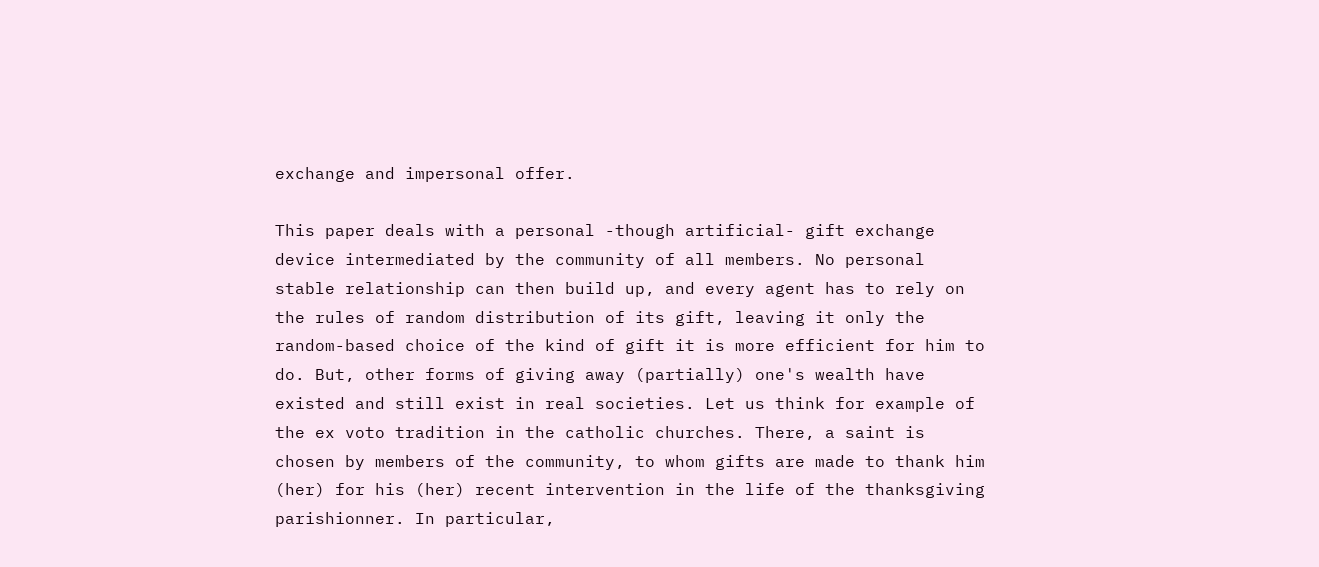exchange and impersonal offer.

This paper deals with a personal -though artificial- gift exchange device intermediated by the community of all members. No personal stable relationship can then build up, and every agent has to rely on the rules of random distribution of its gift, leaving it only the random-based choice of the kind of gift it is more efficient for him to do. But, other forms of giving away (partially) one's wealth have existed and still exist in real societies. Let us think for example of the ex voto tradition in the catholic churches. There, a saint is chosen by members of the community, to whom gifts are made to thank him (her) for his (her) recent intervention in the life of the thanksgiving parishionner. In particular,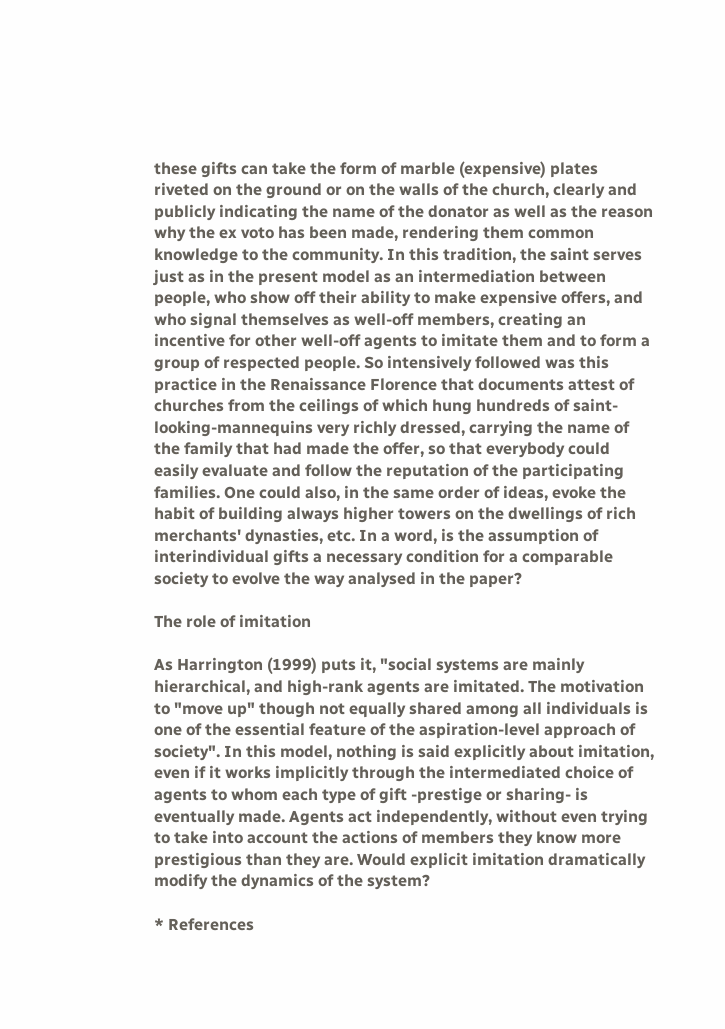these gifts can take the form of marble (expensive) plates riveted on the ground or on the walls of the church, clearly and publicly indicating the name of the donator as well as the reason why the ex voto has been made, rendering them common knowledge to the community. In this tradition, the saint serves just as in the present model as an intermediation between people, who show off their ability to make expensive offers, and who signal themselves as well-off members, creating an incentive for other well-off agents to imitate them and to form a group of respected people. So intensively followed was this practice in the Renaissance Florence that documents attest of churches from the ceilings of which hung hundreds of saint-looking-mannequins very richly dressed, carrying the name of the family that had made the offer, so that everybody could easily evaluate and follow the reputation of the participating families. One could also, in the same order of ideas, evoke the habit of building always higher towers on the dwellings of rich merchants' dynasties, etc. In a word, is the assumption of interindividual gifts a necessary condition for a comparable society to evolve the way analysed in the paper?

The role of imitation

As Harrington (1999) puts it, "social systems are mainly hierarchical, and high-rank agents are imitated. The motivation to "move up" though not equally shared among all individuals is one of the essential feature of the aspiration-level approach of society". In this model, nothing is said explicitly about imitation, even if it works implicitly through the intermediated choice of agents to whom each type of gift -prestige or sharing- is eventually made. Agents act independently, without even trying to take into account the actions of members they know more prestigious than they are. Would explicit imitation dramatically modify the dynamics of the system?

* References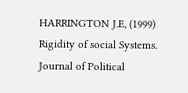HARRINGTON J.E, (1999) Rigidity of social Systems. Journal of Political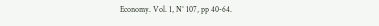Economy. Vol. 1, N° 107, pp 40-64.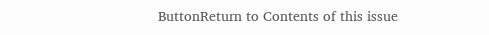ButtonReturn to Contents of this issue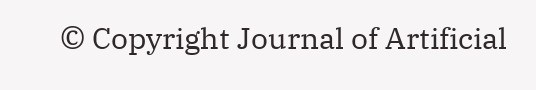© Copyright Journal of Artificial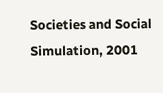Societies and Social Simulation, 2001